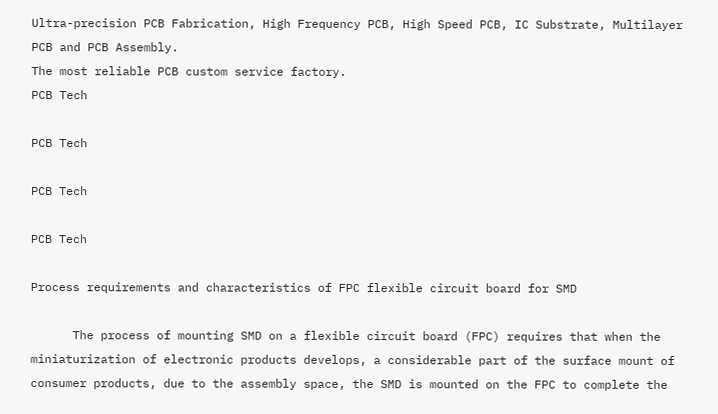Ultra-precision PCB Fabrication, High Frequency PCB, High Speed PCB, IC Substrate, Multilayer PCB and PCB Assembly.
The most reliable PCB custom service factory.
PCB Tech

PCB Tech

PCB Tech

PCB Tech

Process requirements and characteristics of FPC flexible circuit board for SMD

      The process of mounting SMD on a flexible circuit board (FPC) requires that when the miniaturization of electronic products develops, a considerable part of the surface mount of consumer products, due to the assembly space, the SMD is mounted on the FPC to complete the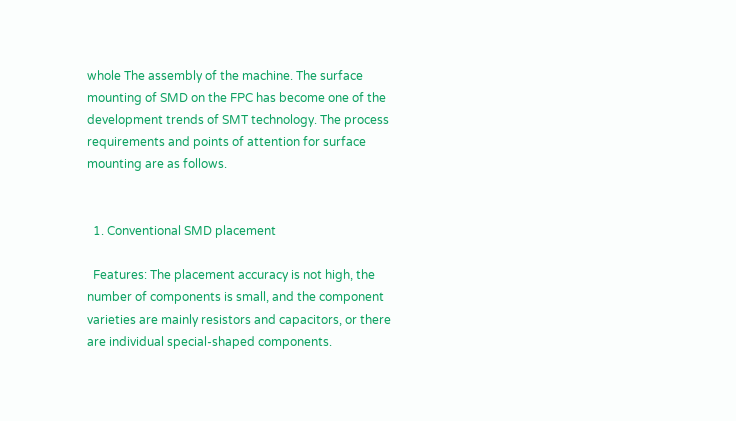whole The assembly of the machine. The surface mounting of SMD on the FPC has become one of the development trends of SMT technology. The process requirements and points of attention for surface mounting are as follows.


  1. Conventional SMD placement

  Features: The placement accuracy is not high, the number of components is small, and the component varieties are mainly resistors and capacitors, or there are individual special-shaped components.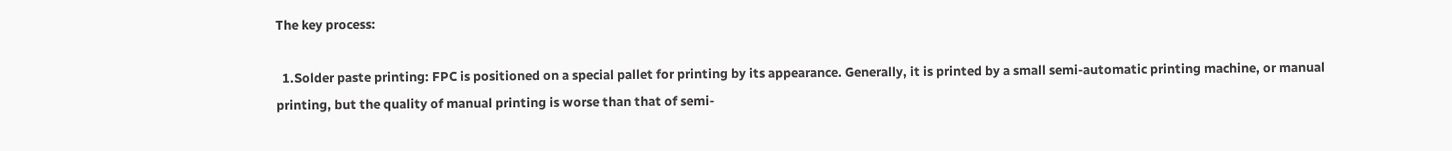The key process:

  1.Solder paste printing: FPC is positioned on a special pallet for printing by its appearance. Generally, it is printed by a small semi-automatic printing machine, or manual printing, but the quality of manual printing is worse than that of semi-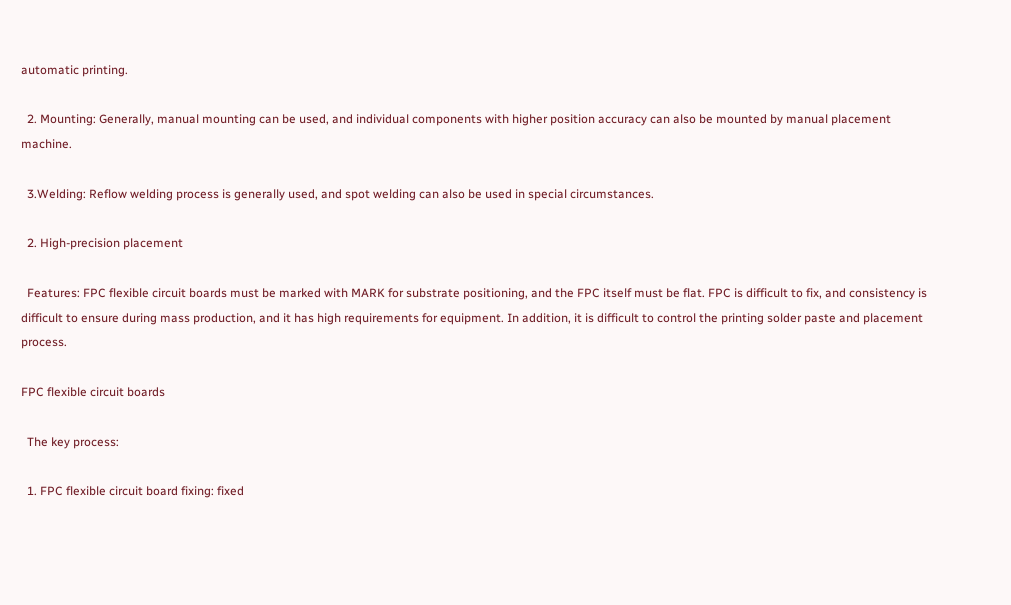automatic printing.

  2. Mounting: Generally, manual mounting can be used, and individual components with higher position accuracy can also be mounted by manual placement machine.

  3.Welding: Reflow welding process is generally used, and spot welding can also be used in special circumstances.

  2. High-precision placement

  Features: FPC flexible circuit boards must be marked with MARK for substrate positioning, and the FPC itself must be flat. FPC is difficult to fix, and consistency is difficult to ensure during mass production, and it has high requirements for equipment. In addition, it is difficult to control the printing solder paste and placement process.

FPC flexible circuit boards

  The key process:

  1. FPC flexible circuit board fixing: fixed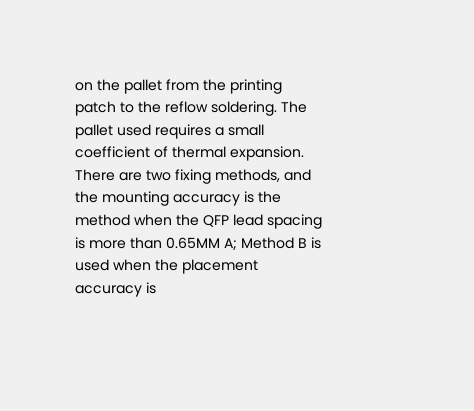on the pallet from the printing patch to the reflow soldering. The pallet used requires a small coefficient of thermal expansion. There are two fixing methods, and the mounting accuracy is the method when the QFP lead spacing is more than 0.65MM A; Method B is used when the placement accuracy is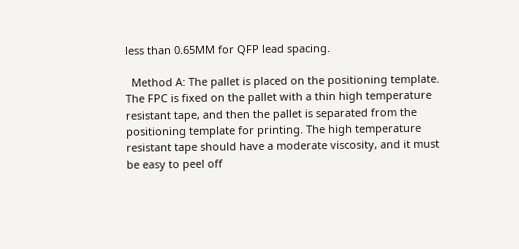less than 0.65MM for QFP lead spacing.

  Method A: The pallet is placed on the positioning template. The FPC is fixed on the pallet with a thin high temperature resistant tape, and then the pallet is separated from the positioning template for printing. The high temperature resistant tape should have a moderate viscosity, and it must be easy to peel off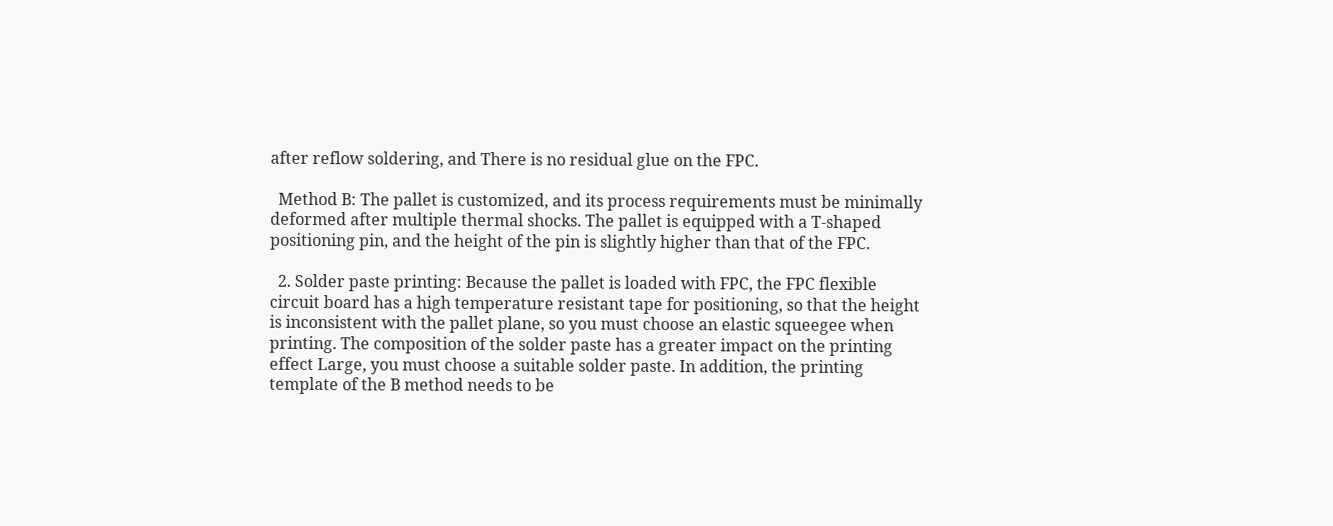after reflow soldering, and There is no residual glue on the FPC.

  Method B: The pallet is customized, and its process requirements must be minimally deformed after multiple thermal shocks. The pallet is equipped with a T-shaped positioning pin, and the height of the pin is slightly higher than that of the FPC.

  2. Solder paste printing: Because the pallet is loaded with FPC, the FPC flexible circuit board has a high temperature resistant tape for positioning, so that the height is inconsistent with the pallet plane, so you must choose an elastic squeegee when printing. The composition of the solder paste has a greater impact on the printing effect Large, you must choose a suitable solder paste. In addition, the printing template of the B method needs to be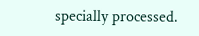specially processed.